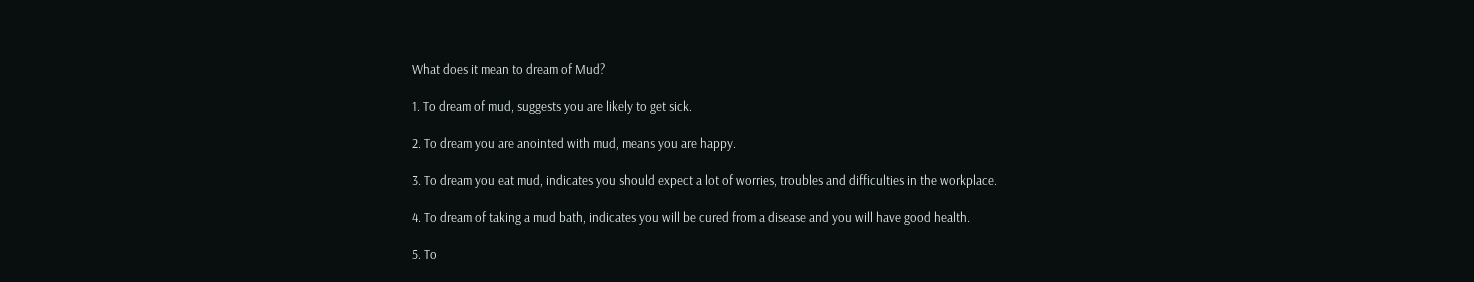What does it mean to dream of Mud?

1. To dream of mud, suggests you are likely to get sick.

2. To dream you are anointed with mud, means you are happy.

3. To dream you eat mud, indicates you should expect a lot of worries, troubles and difficulties in the workplace.

4. To dream of taking a mud bath, indicates you will be cured from a disease and you will have good health.

5. To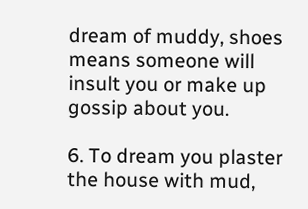dream of muddy, shoes means someone will insult you or make up gossip about you.

6. To dream you plaster the house with mud,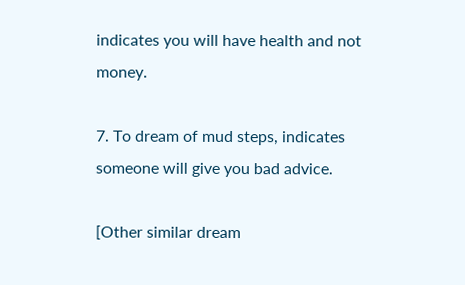indicates you will have health and not money.

7. To dream of mud steps, indicates someone will give you bad advice.

[Other similar dream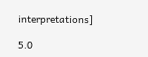interpretations]

5.0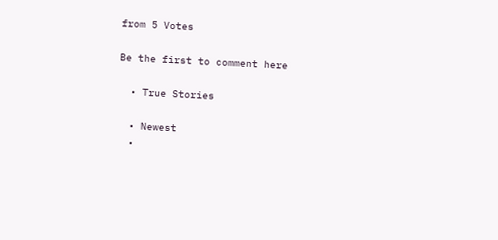from 5 Votes

Be the first to comment here

  • True Stories

  • Newest
  •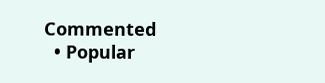Commented
  • Popular